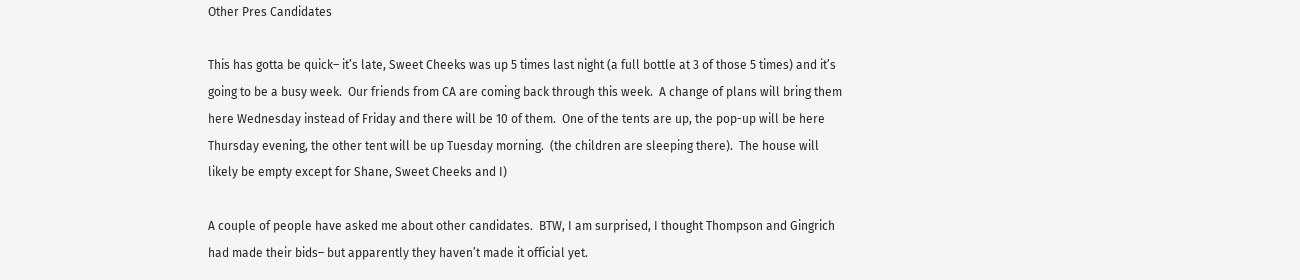Other Pres Candidates

This has gotta be quick– it’s late, Sweet Cheeks was up 5 times last night (a full bottle at 3 of those 5 times) and it’s going to be a busy week.  Our friends from CA are coming back through this week.  A change of plans will bring them here Wednesday instead of Friday and there will be 10 of them.  One of the tents are up, the pop-up will be here Thursday evening, the other tent will be up Tuesday morning.  (the children are sleeping there).  The house will likely be empty except for Shane, Sweet Cheeks and I)

A couple of people have asked me about other candidates.  BTW, I am surprised, I thought Thompson and Gingrich had made their bids– but apparently they haven’t made it official yet.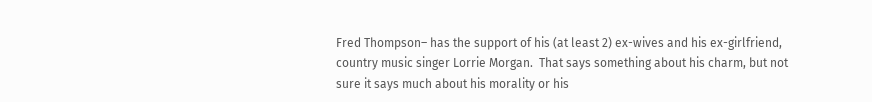Fred Thompson– has the support of his (at least 2) ex-wives and his ex-girlfriend, country music singer Lorrie Morgan.  That says something about his charm, but not sure it says much about his morality or his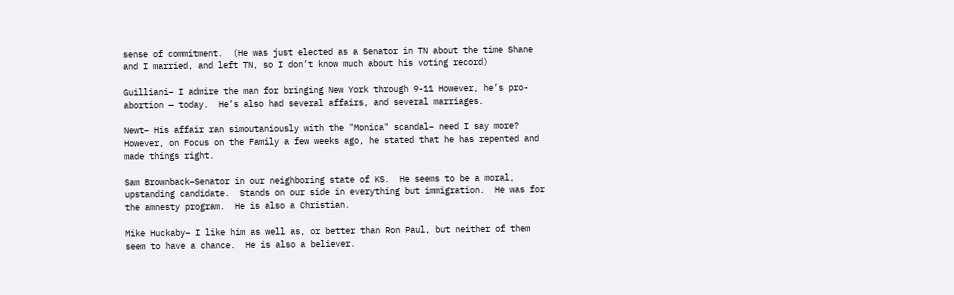sense of commitment.  (He was just elected as a Senator in TN about the time Shane and I married, and left TN, so I don’t know much about his voting record)

Guilliani– I admire the man for bringing New York through 9-11 However, he’s pro-abortion — today.  He’s also had several affairs, and several marriages.

Newt– His affair ran simoutaniously with the "Monica" scandal– need I say more?   However, on Focus on the Family a few weeks ago, he stated that he has repented and made things right.

Sam Brownback–Senator in our neighboring state of KS.  He seems to be a moral, upstanding candidate.  Stands on our side in everything but immigration.  He was for the amnesty program.  He is also a Christian.

Mike Huckaby– I like him as well as, or better than Ron Paul, but neither of them seem to have a chance.  He is also a believer.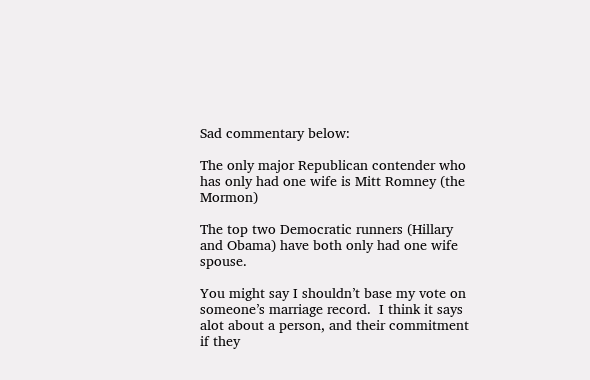Sad commentary below:

The only major Republican contender who has only had one wife is Mitt Romney (the Mormon)

The top two Democratic runners (Hillary and Obama) have both only had one wife spouse.

You might say I shouldn’t base my vote on someone’s marriage record.  I think it says alot about a person, and their commitment if they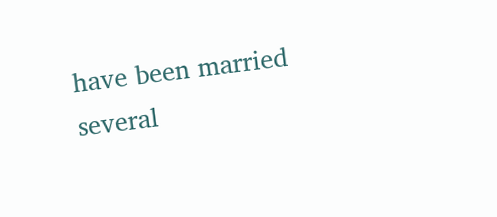have been married several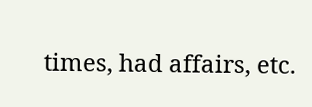times, had affairs, etc.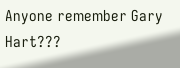Anyone remember Gary Hart???